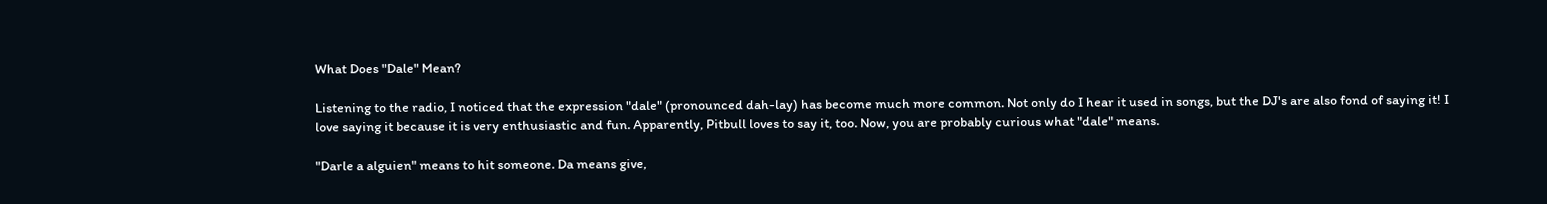What Does "Dale" Mean?

Listening to the radio, I noticed that the expression "dale" (pronounced dah-lay) has become much more common. Not only do I hear it used in songs, but the DJ's are also fond of saying it! I love saying it because it is very enthusiastic and fun. Apparently, Pitbull loves to say it, too. Now, you are probably curious what "dale" means.

"Darle a alguien" means to hit someone. Da means give,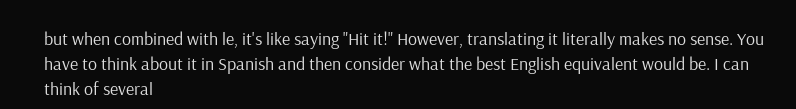but when combined with le, it's like saying "Hit it!" However, translating it literally makes no sense. You have to think about it in Spanish and then consider what the best English equivalent would be. I can think of several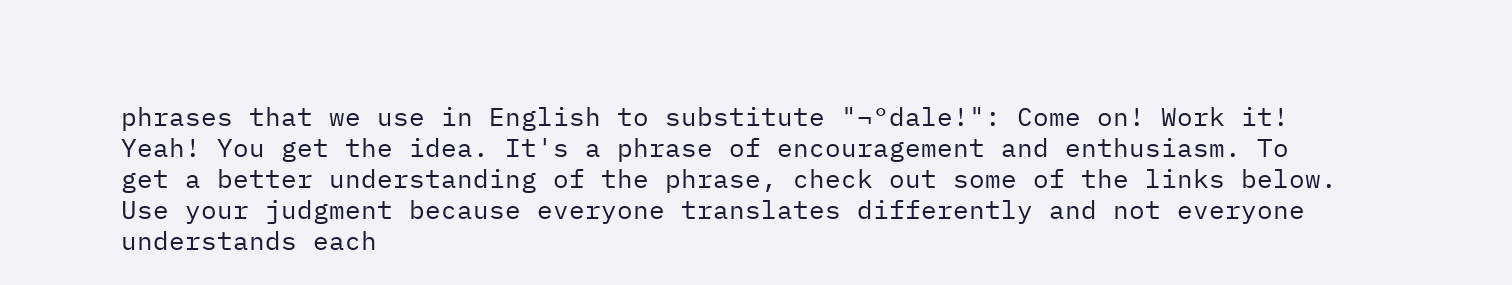phrases that we use in English to substitute "¬°dale!": Come on! Work it! Yeah! You get the idea. It's a phrase of encouragement and enthusiasm. To get a better understanding of the phrase, check out some of the links below. Use your judgment because everyone translates differently and not everyone understands each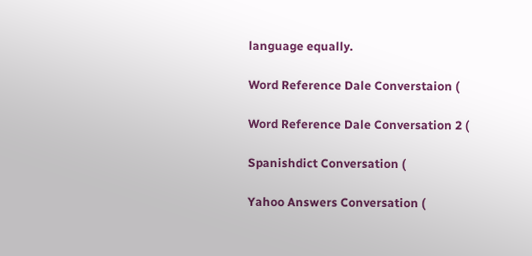language equally.

Word Reference Dale Converstaion (

Word Reference Dale Conversation 2 (

Spanishdict Conversation (

Yahoo Answers Conversation (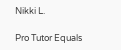Nikki L.

Pro Tutor Equals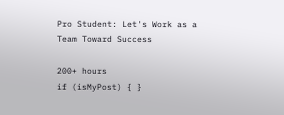Pro Student: Let's Work as a Team Toward Success

200+ hours
if (isMyPost) { }